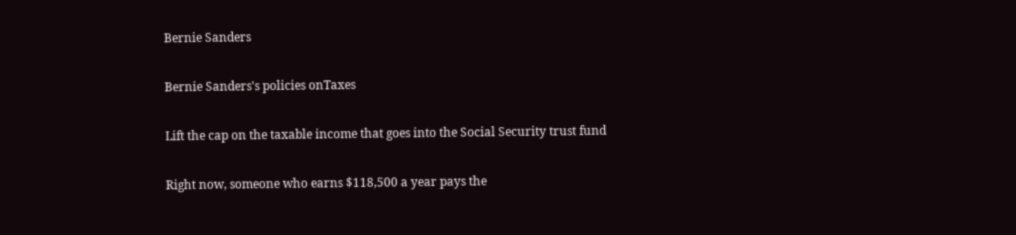Bernie Sanders

Bernie Sanders's policies onTaxes

Lift the cap on the taxable income that goes into the Social Security trust fund

Right now, someone who earns $118,500 a year pays the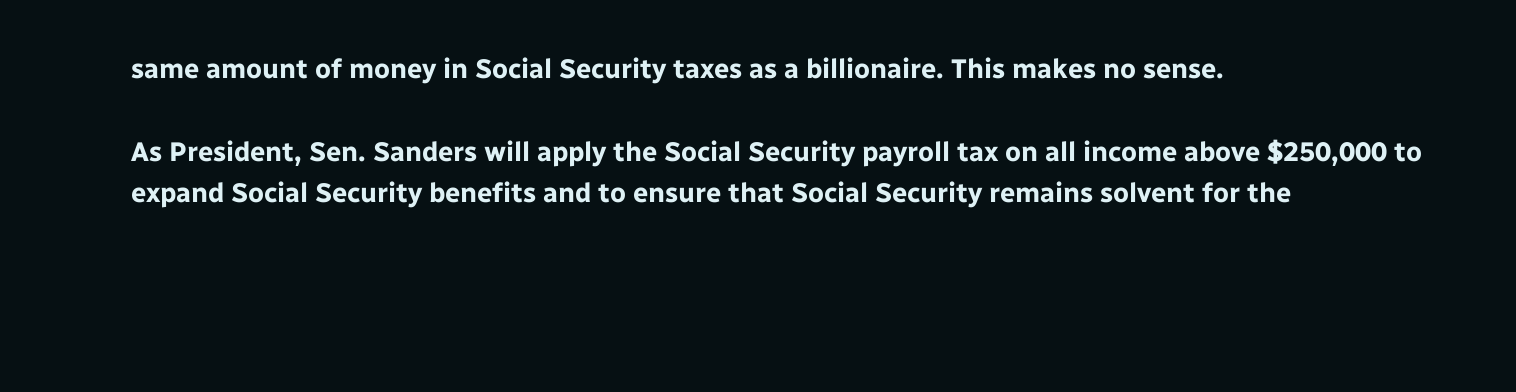same amount of money in Social Security taxes as a billionaire. This makes no sense.

As President, Sen. Sanders will apply the Social Security payroll tax on all income above $250,000 to expand Social Security benefits and to ensure that Social Security remains solvent for the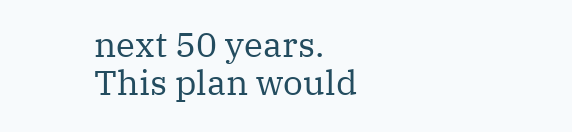next 50 years. This plan would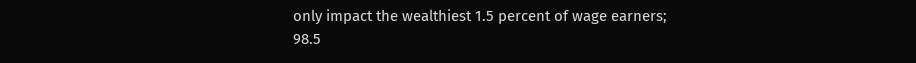only impact the wealthiest 1.5 percent of wage earners; 98.5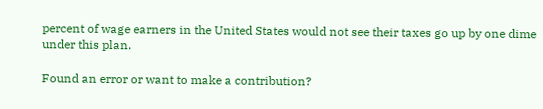percent of wage earners in the United States would not see their taxes go up by one dime under this plan.

Found an error or want to make a contribution?